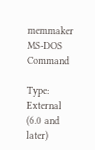memmaker MS-DOS Command

Type: External (6.0 and later)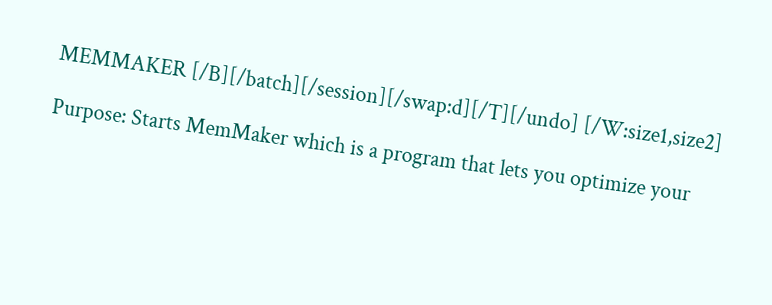MEMMAKER [/B][/batch][/session][/swap:d][/T][/undo] [/W:size1,size2]

Purpose: Starts MemMaker which is a program that lets you optimize your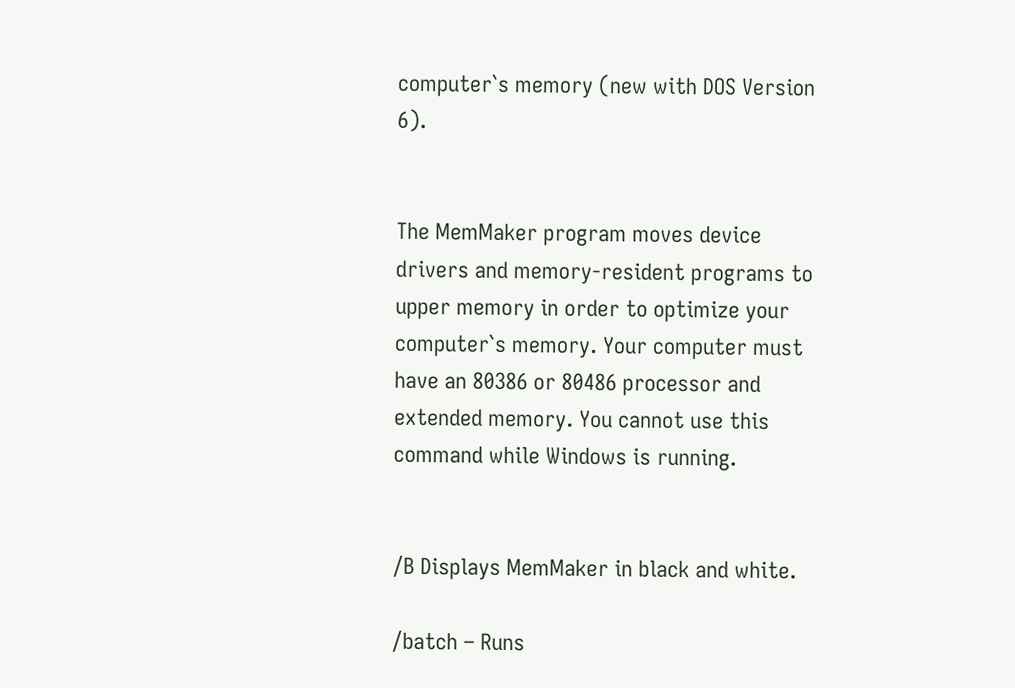computer`s memory (new with DOS Version 6).


The MemMaker program moves device drivers and memory-resident programs to upper memory in order to optimize your computer`s memory. Your computer must have an 80386 or 80486 processor and extended memory. You cannot use this command while Windows is running.


/B Displays MemMaker in black and white.

/batch – Runs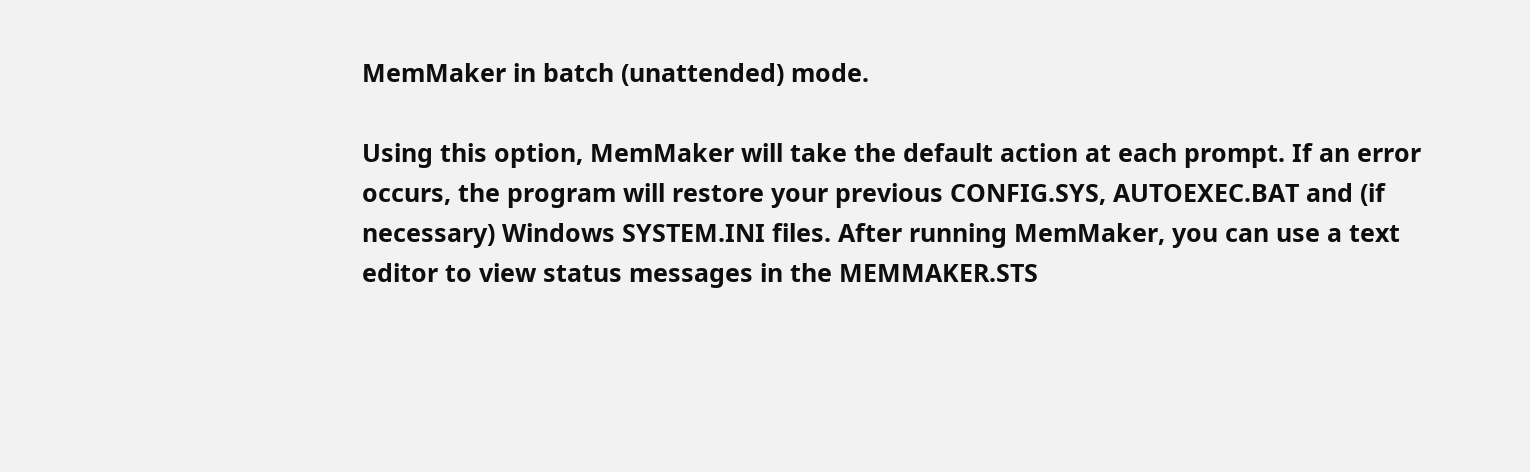MemMaker in batch (unattended) mode.

Using this option, MemMaker will take the default action at each prompt. If an error occurs, the program will restore your previous CONFIG.SYS, AUTOEXEC.BAT and (if necessary) Windows SYSTEM.INI files. After running MemMaker, you can use a text editor to view status messages in the MEMMAKER.STS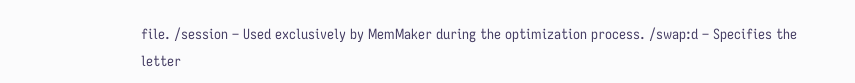file. /session – Used exclusively by MemMaker during the optimization process. /swap:d – Specifies the letter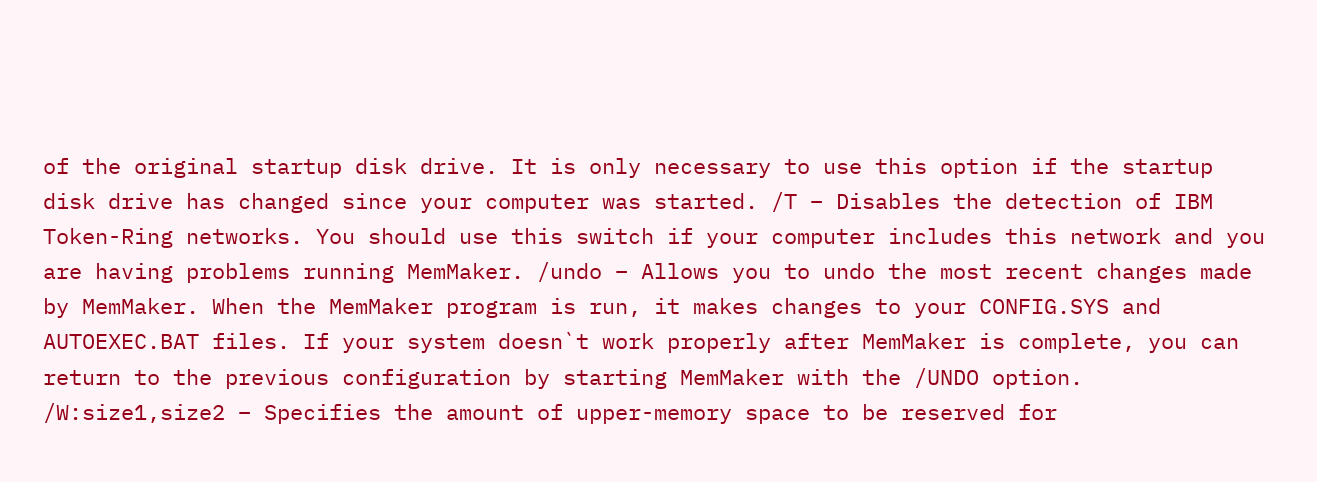of the original startup disk drive. It is only necessary to use this option if the startup disk drive has changed since your computer was started. /T – Disables the detection of IBM Token-Ring networks. You should use this switch if your computer includes this network and you are having problems running MemMaker. /undo – Allows you to undo the most recent changes made by MemMaker. When the MemMaker program is run, it makes changes to your CONFIG.SYS and AUTOEXEC.BAT files. If your system doesn`t work properly after MemMaker is complete, you can return to the previous configuration by starting MemMaker with the /UNDO option. /W:size1,size2 – Specifies the amount of upper-memory space to be reserved for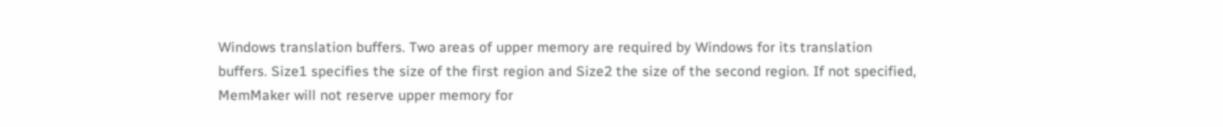Windows translation buffers. Two areas of upper memory are required by Windows for its translation buffers. Size1 specifies the size of the first region and Size2 the size of the second region. If not specified, MemMaker will not reserve upper memory for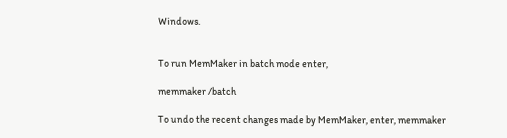Windows.


To run MemMaker in batch mode enter,

memmaker /batch

To undo the recent changes made by MemMaker, enter, memmaker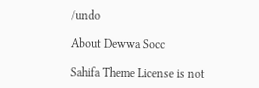/undo

About Dewwa Socc

Sahifa Theme License is not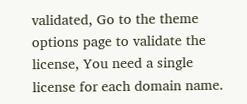validated, Go to the theme options page to validate the license, You need a single license for each domain name.